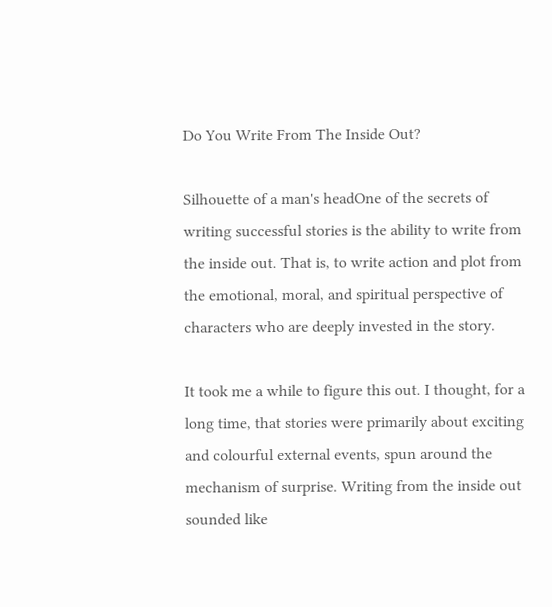Do You Write From The Inside Out?

Silhouette of a man's headOne of the secrets of writing successful stories is the ability to write from the inside out. That is, to write action and plot from the emotional, moral, and spiritual perspective of characters who are deeply invested in the story.

It took me a while to figure this out. I thought, for a long time, that stories were primarily about exciting and colourful external events, spun around the mechanism of surprise. Writing from the inside out sounded like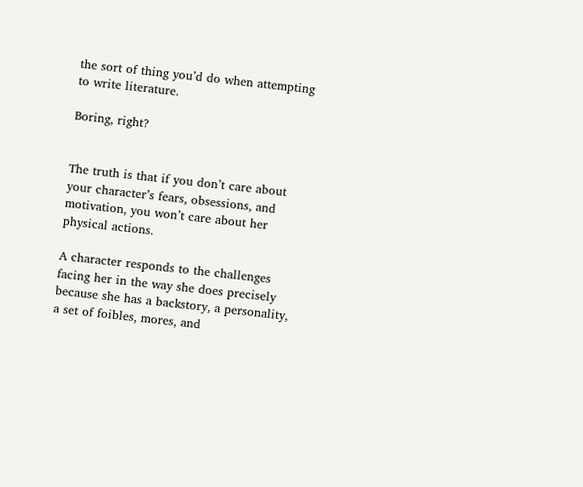the sort of thing you’d do when attempting to write literature.

Boring, right?


The truth is that if you don’t care about your character’s fears, obsessions, and motivation, you won’t care about her physical actions.

A character responds to the challenges facing her in the way she does precisely because she has a backstory, a personality, a set of foibles, mores, and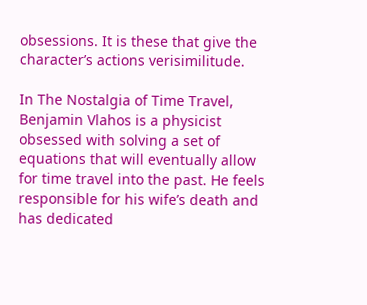obsessions. It is these that give the character’s actions verisimilitude.

In The Nostalgia of Time Travel, Benjamin Vlahos is a physicist obsessed with solving a set of equations that will eventually allow for time travel into the past. He feels responsible for his wife’s death and has dedicated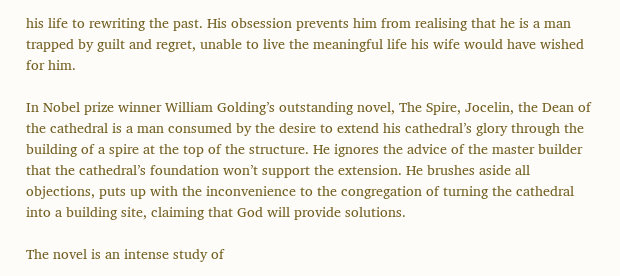his life to rewriting the past. His obsession prevents him from realising that he is a man trapped by guilt and regret, unable to live the meaningful life his wife would have wished for him.

In Nobel prize winner William Golding’s outstanding novel, The Spire, Jocelin, the Dean of the cathedral is a man consumed by the desire to extend his cathedral’s glory through the building of a spire at the top of the structure. He ignores the advice of the master builder that the cathedral’s foundation won’t support the extension. He brushes aside all objections, puts up with the inconvenience to the congregation of turning the cathedral into a building site, claiming that God will provide solutions.

The novel is an intense study of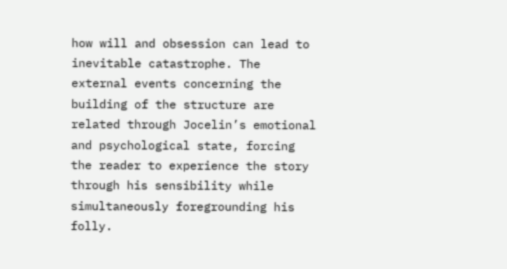how will and obsession can lead to inevitable catastrophe. The external events concerning the building of the structure are related through Jocelin’s emotional and psychological state, forcing the reader to experience the story through his sensibility while simultaneously foregrounding his folly.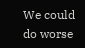We could do worse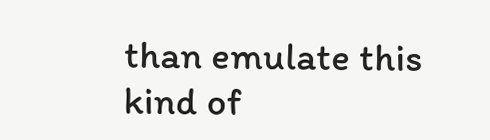than emulate this kind of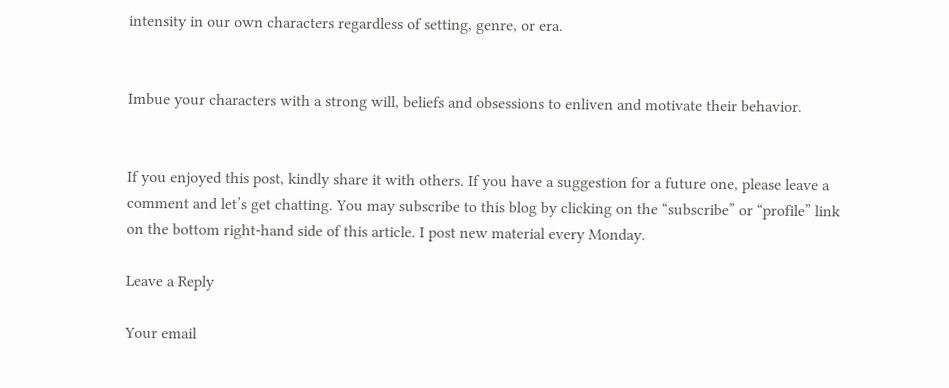intensity in our own characters regardless of setting, genre, or era.


Imbue your characters with a strong will, beliefs and obsessions to enliven and motivate their behavior.


If you enjoyed this post, kindly share it with others. If you have a suggestion for a future one, please leave a comment and let’s get chatting. You may subscribe to this blog by clicking on the “subscribe” or “profile” link on the bottom right-hand side of this article. I post new material every Monday.

Leave a Reply

Your email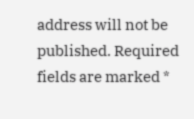address will not be published. Required fields are marked *